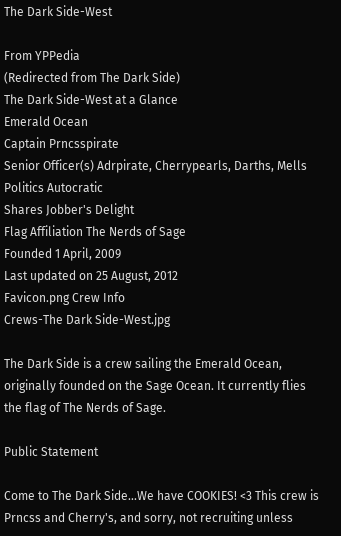The Dark Side-West

From YPPedia
(Redirected from The Dark Side)
The Dark Side-West at a Glance
Emerald Ocean
Captain Prncsspirate
Senior Officer(s) Adrpirate, Cherrypearls, Darths, Mells
Politics Autocratic
Shares Jobber's Delight
Flag Affiliation The Nerds of Sage
Founded 1 April, 2009
Last updated on 25 August, 2012
Favicon.png Crew Info
Crews-The Dark Side-West.jpg

The Dark Side is a crew sailing the Emerald Ocean, originally founded on the Sage Ocean. It currently flies the flag of The Nerds of Sage.

Public Statement

Come to The Dark Side...We have COOKIES! <3 This crew is Prncss and Cherry's, and sorry, not recruiting unless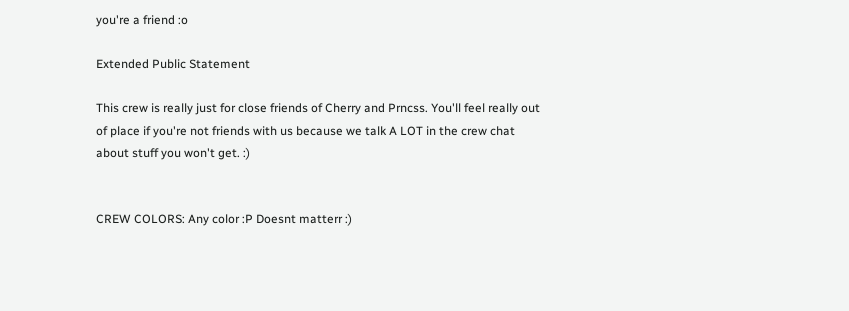you're a friend :o

Extended Public Statement

This crew is really just for close friends of Cherry and Prncss. You'll feel really out of place if you're not friends with us because we talk A LOT in the crew chat about stuff you won't get. :)


CREW COLORS: Any color :P Doesnt matterr :)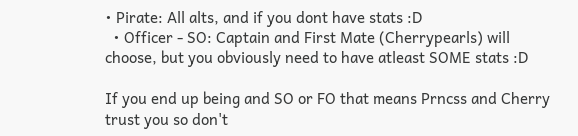• Pirate: All alts, and if you dont have stats :D
  • Officer - SO: Captain and First Mate (Cherrypearls) will choose, but you obviously need to have atleast SOME stats :D

If you end up being and SO or FO that means Prncss and Cherry trust you so don't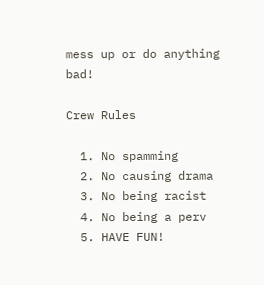mess up or do anything bad!

Crew Rules

  1. No spamming
  2. No causing drama
  3. No being racist
  4. No being a perv
  5. HAVE FUN!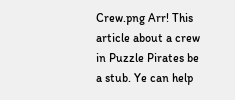Crew.png Arr! This article about a crew in Puzzle Pirates be a stub. Ye can help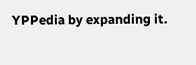YPPedia by expanding it.